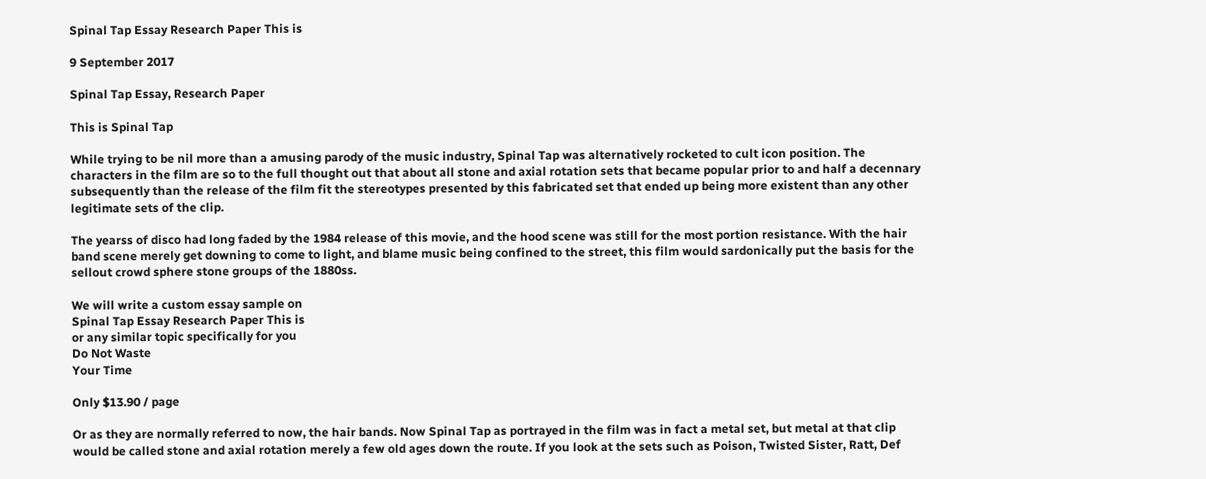Spinal Tap Essay Research Paper This is

9 September 2017

Spinal Tap Essay, Research Paper

This is Spinal Tap

While trying to be nil more than a amusing parody of the music industry, Spinal Tap was alternatively rocketed to cult icon position. The characters in the film are so to the full thought out that about all stone and axial rotation sets that became popular prior to and half a decennary subsequently than the release of the film fit the stereotypes presented by this fabricated set that ended up being more existent than any other legitimate sets of the clip.

The yearss of disco had long faded by the 1984 release of this movie, and the hood scene was still for the most portion resistance. With the hair band scene merely get downing to come to light, and blame music being confined to the street, this film would sardonically put the basis for the sellout crowd sphere stone groups of the 1880ss.

We will write a custom essay sample on
Spinal Tap Essay Research Paper This is
or any similar topic specifically for you
Do Not Waste
Your Time

Only $13.90 / page

Or as they are normally referred to now, the hair bands. Now Spinal Tap as portrayed in the film was in fact a metal set, but metal at that clip would be called stone and axial rotation merely a few old ages down the route. If you look at the sets such as Poison, Twisted Sister, Ratt, Def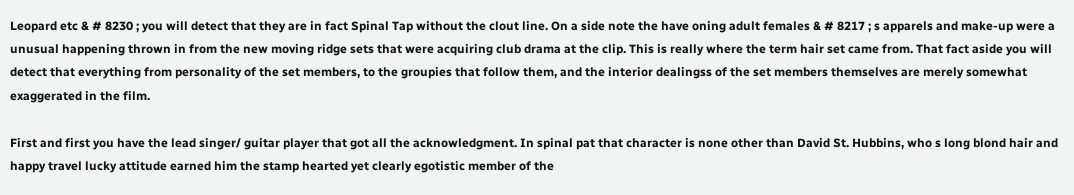Leopard etc & # 8230 ; you will detect that they are in fact Spinal Tap without the clout line. On a side note the have oning adult females & # 8217 ; s apparels and make-up were a unusual happening thrown in from the new moving ridge sets that were acquiring club drama at the clip. This is really where the term hair set came from. That fact aside you will detect that everything from personality of the set members, to the groupies that follow them, and the interior dealingss of the set members themselves are merely somewhat exaggerated in the film.

First and first you have the lead singer/ guitar player that got all the acknowledgment. In spinal pat that character is none other than David St. Hubbins, who s long blond hair and happy travel lucky attitude earned him the stamp hearted yet clearly egotistic member of the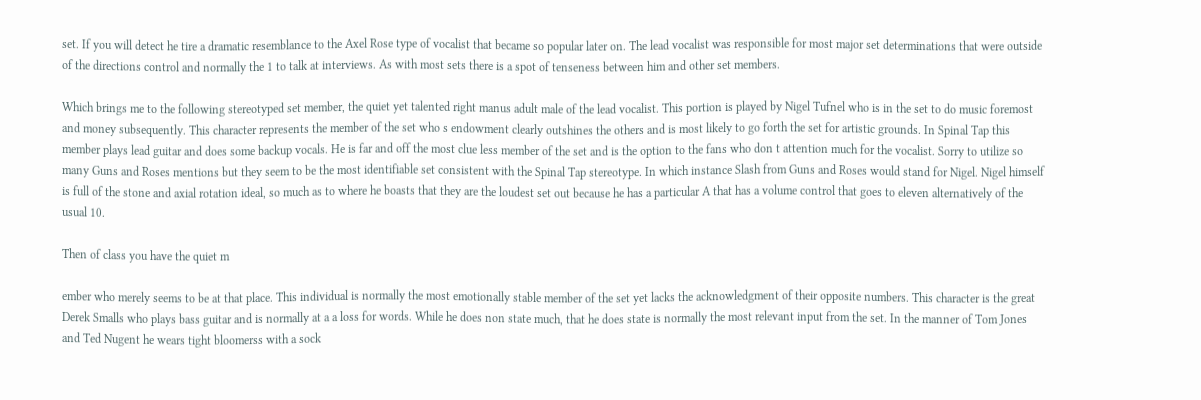set. If you will detect he tire a dramatic resemblance to the Axel Rose type of vocalist that became so popular later on. The lead vocalist was responsible for most major set determinations that were outside of the directions control and normally the 1 to talk at interviews. As with most sets there is a spot of tenseness between him and other set members.

Which brings me to the following stereotyped set member, the quiet yet talented right manus adult male of the lead vocalist. This portion is played by Nigel Tufnel who is in the set to do music foremost and money subsequently. This character represents the member of the set who s endowment clearly outshines the others and is most likely to go forth the set for artistic grounds. In Spinal Tap this member plays lead guitar and does some backup vocals. He is far and off the most clue less member of the set and is the option to the fans who don t attention much for the vocalist. Sorry to utilize so many Guns and Roses mentions but they seem to be the most identifiable set consistent with the Spinal Tap stereotype. In which instance Slash from Guns and Roses would stand for Nigel. Nigel himself is full of the stone and axial rotation ideal, so much as to where he boasts that they are the loudest set out because he has a particular A that has a volume control that goes to eleven alternatively of the usual 10.

Then of class you have the quiet m

ember who merely seems to be at that place. This individual is normally the most emotionally stable member of the set yet lacks the acknowledgment of their opposite numbers. This character is the great Derek Smalls who plays bass guitar and is normally at a a loss for words. While he does non state much, that he does state is normally the most relevant input from the set. In the manner of Tom Jones and Ted Nugent he wears tight bloomerss with a sock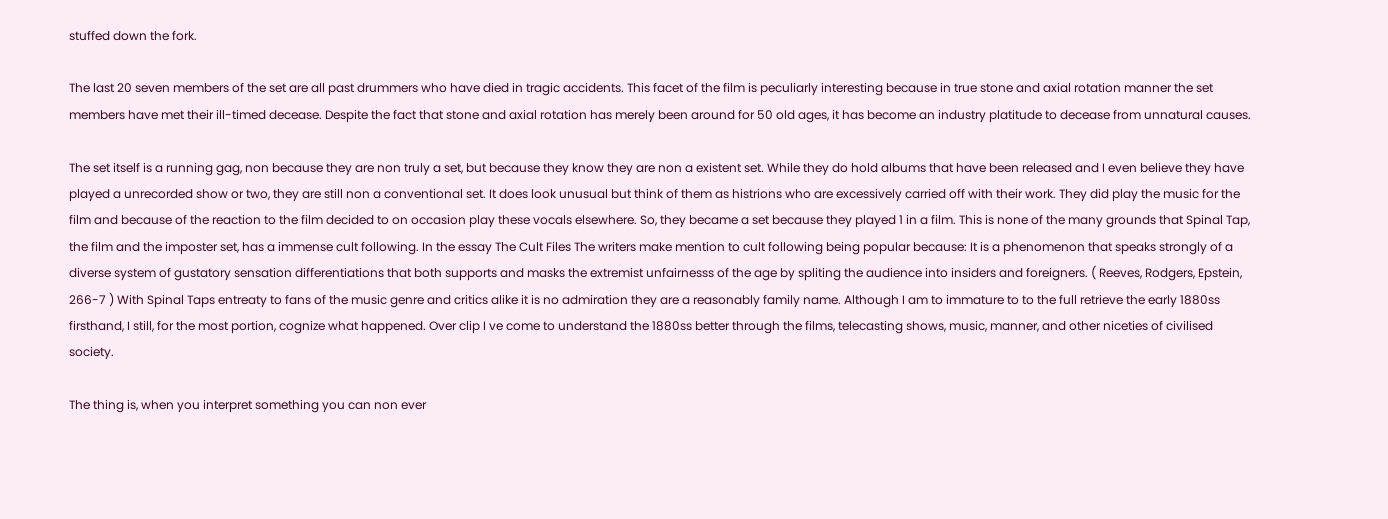stuffed down the fork.

The last 20 seven members of the set are all past drummers who have died in tragic accidents. This facet of the film is peculiarly interesting because in true stone and axial rotation manner the set members have met their ill-timed decease. Despite the fact that stone and axial rotation has merely been around for 50 old ages, it has become an industry platitude to decease from unnatural causes.

The set itself is a running gag, non because they are non truly a set, but because they know they are non a existent set. While they do hold albums that have been released and I even believe they have played a unrecorded show or two, they are still non a conventional set. It does look unusual but think of them as histrions who are excessively carried off with their work. They did play the music for the film and because of the reaction to the film decided to on occasion play these vocals elsewhere. So, they became a set because they played 1 in a film. This is none of the many grounds that Spinal Tap, the film and the imposter set, has a immense cult following. In the essay The Cult Files The writers make mention to cult following being popular because: It is a phenomenon that speaks strongly of a diverse system of gustatory sensation differentiations that both supports and masks the extremist unfairnesss of the age by spliting the audience into insiders and foreigners. ( Reeves, Rodgers, Epstein, 266-7 ) With Spinal Taps entreaty to fans of the music genre and critics alike it is no admiration they are a reasonably family name. Although I am to immature to to the full retrieve the early 1880ss firsthand, I still, for the most portion, cognize what happened. Over clip I ve come to understand the 1880ss better through the films, telecasting shows, music, manner, and other niceties of civilised society.

The thing is, when you interpret something you can non ever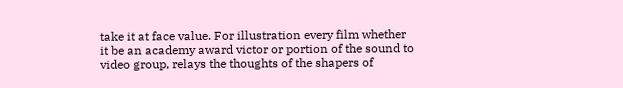take it at face value. For illustration every film whether it be an academy award victor or portion of the sound to video group, relays the thoughts of the shapers of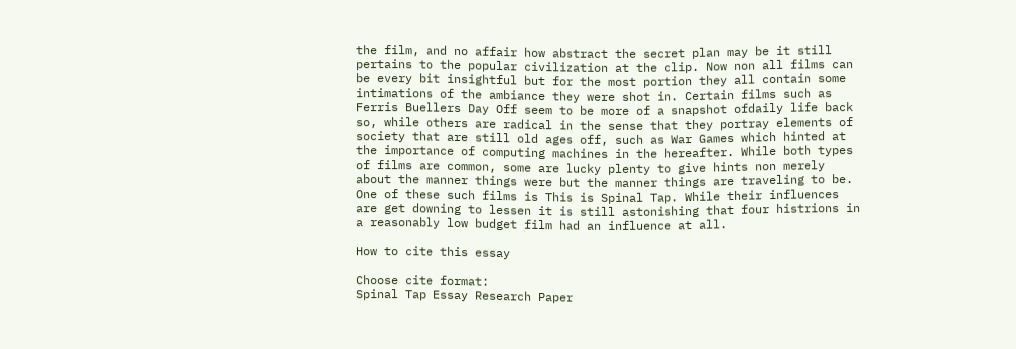the film, and no affair how abstract the secret plan may be it still pertains to the popular civilization at the clip. Now non all films can be every bit insightful but for the most portion they all contain some intimations of the ambiance they were shot in. Certain films such as Ferris Buellers Day Off seem to be more of a snapshot ofdaily life back so, while others are radical in the sense that they portray elements of society that are still old ages off, such as War Games which hinted at the importance of computing machines in the hereafter. While both types of films are common, some are lucky plenty to give hints non merely about the manner things were but the manner things are traveling to be. One of these such films is This is Spinal Tap. While their influences are get downing to lessen it is still astonishing that four histrions in a reasonably low budget film had an influence at all.

How to cite this essay

Choose cite format:
Spinal Tap Essay Research Paper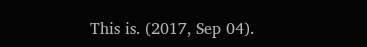This is. (2017, Sep 04).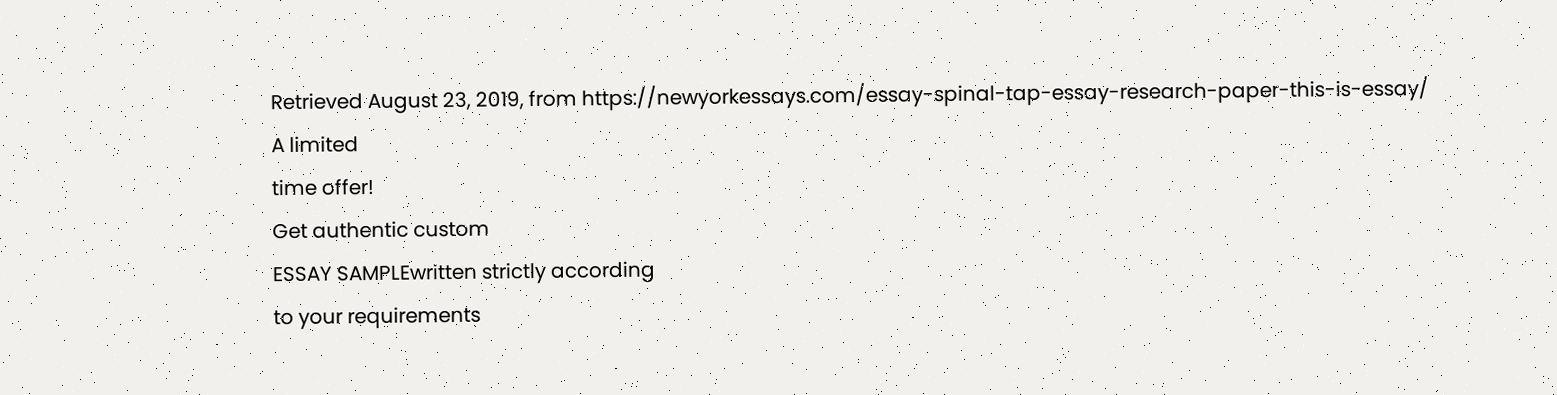Retrieved August 23, 2019, from https://newyorkessays.com/essay-spinal-tap-essay-research-paper-this-is-essay/
A limited
time offer!
Get authentic custom
ESSAY SAMPLEwritten strictly according
to your requirements